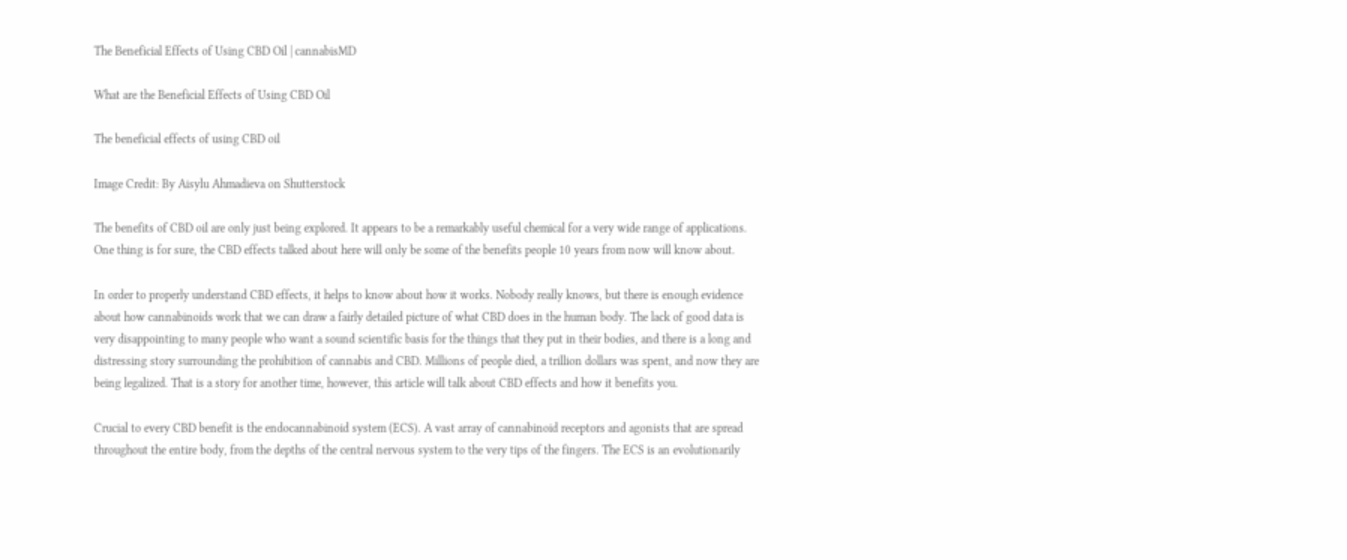The Beneficial Effects of Using CBD Oil | cannabisMD

What are the Beneficial Effects of Using CBD Oil

The beneficial effects of using CBD oil

Image Credit: By Aisylu Ahmadieva on Shutterstock

The benefits of CBD oil are only just being explored. It appears to be a remarkably useful chemical for a very wide range of applications. One thing is for sure, the CBD effects talked about here will only be some of the benefits people 10 years from now will know about.

In order to properly understand CBD effects, it helps to know about how it works. Nobody really knows, but there is enough evidence about how cannabinoids work that we can draw a fairly detailed picture of what CBD does in the human body. The lack of good data is very disappointing to many people who want a sound scientific basis for the things that they put in their bodies, and there is a long and distressing story surrounding the prohibition of cannabis and CBD. Millions of people died, a trillion dollars was spent, and now they are being legalized. That is a story for another time, however, this article will talk about CBD effects and how it benefits you.

Crucial to every CBD benefit is the endocannabinoid system (ECS). A vast array of cannabinoid receptors and agonists that are spread throughout the entire body, from the depths of the central nervous system to the very tips of the fingers. The ECS is an evolutionarily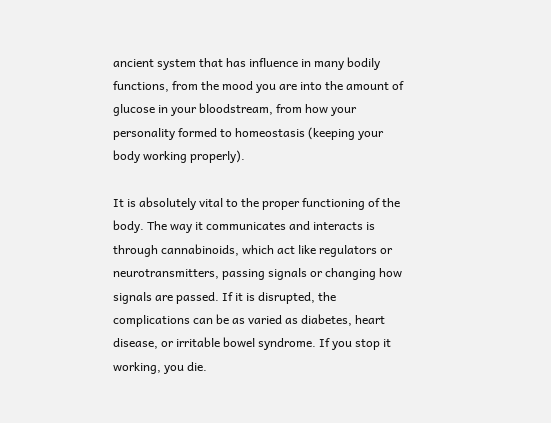ancient system that has influence in many bodily functions, from the mood you are into the amount of glucose in your bloodstream, from how your personality formed to homeostasis (keeping your body working properly).

It is absolutely vital to the proper functioning of the body. The way it communicates and interacts is through cannabinoids, which act like regulators or neurotransmitters, passing signals or changing how signals are passed. If it is disrupted, the complications can be as varied as diabetes, heart disease, or irritable bowel syndrome. If you stop it working, you die.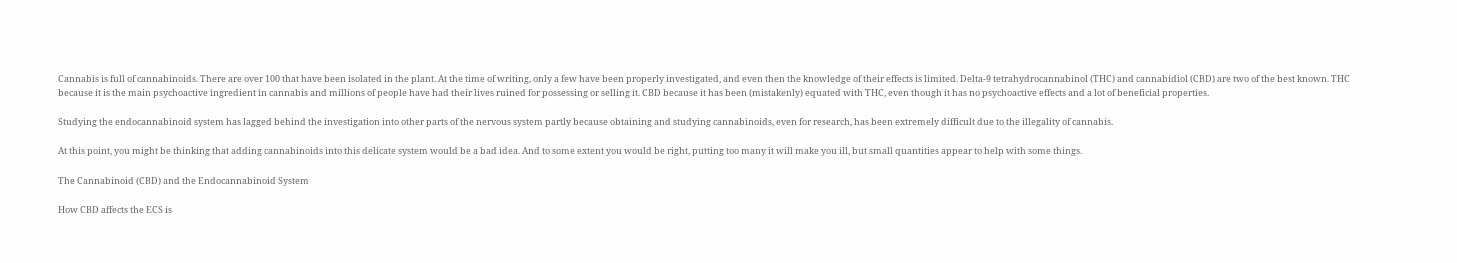Cannabis is full of cannabinoids. There are over 100 that have been isolated in the plant. At the time of writing, only a few have been properly investigated, and even then the knowledge of their effects is limited. Delta-9 tetrahydrocannabinol (THC) and cannabidiol (CBD) are two of the best known. THC because it is the main psychoactive ingredient in cannabis and millions of people have had their lives ruined for possessing or selling it. CBD because it has been (mistakenly) equated with THC, even though it has no psychoactive effects and a lot of beneficial properties.

Studying the endocannabinoid system has lagged behind the investigation into other parts of the nervous system partly because obtaining and studying cannabinoids, even for research, has been extremely difficult due to the illegality of cannabis.

At this point, you might be thinking that adding cannabinoids into this delicate system would be a bad idea. And to some extent you would be right, putting too many it will make you ill, but small quantities appear to help with some things.

The Cannabinoid (CBD) and the Endocannabinoid System

How CBD affects the ECS is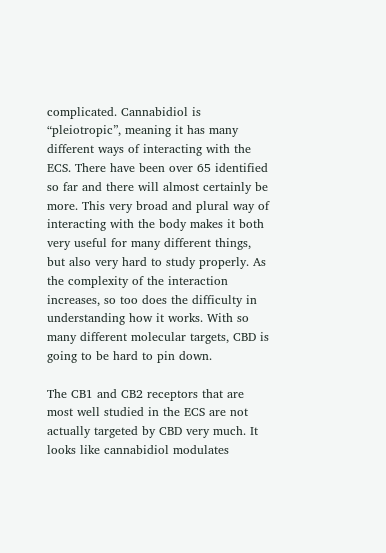complicated. Cannabidiol is “pleiotropic”, meaning it has many different ways of interacting with the ECS. There have been over 65 identified so far and there will almost certainly be more. This very broad and plural way of interacting with the body makes it both very useful for many different things, but also very hard to study properly. As the complexity of the interaction increases, so too does the difficulty in understanding how it works. With so many different molecular targets, CBD is going to be hard to pin down.

The CB1 and CB2 receptors that are most well studied in the ECS are not actually targeted by CBD very much. It looks like cannabidiol modulates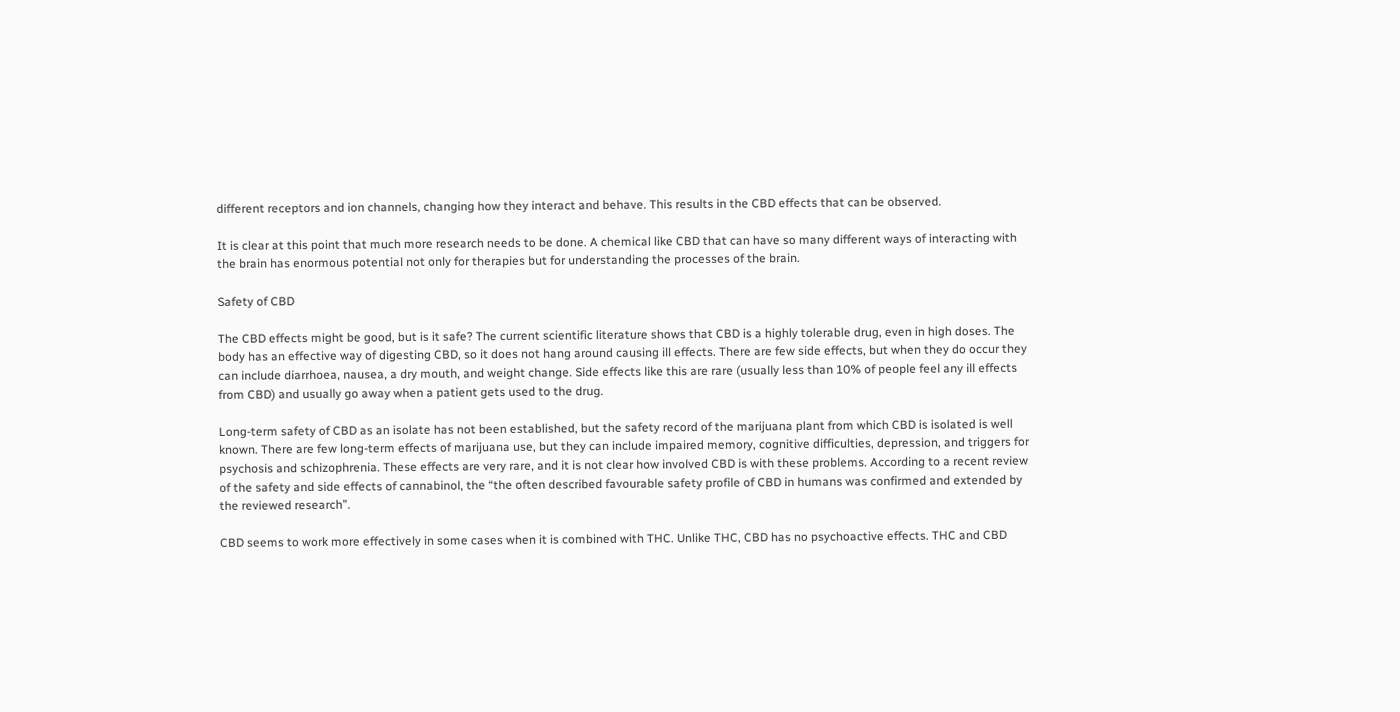different receptors and ion channels, changing how they interact and behave. This results in the CBD effects that can be observed.

It is clear at this point that much more research needs to be done. A chemical like CBD that can have so many different ways of interacting with the brain has enormous potential not only for therapies but for understanding the processes of the brain.

Safety of CBD

The CBD effects might be good, but is it safe? The current scientific literature shows that CBD is a highly tolerable drug, even in high doses. The body has an effective way of digesting CBD, so it does not hang around causing ill effects. There are few side effects, but when they do occur they can include diarrhoea, nausea, a dry mouth, and weight change. Side effects like this are rare (usually less than 10% of people feel any ill effects from CBD) and usually go away when a patient gets used to the drug.

Long-term safety of CBD as an isolate has not been established, but the safety record of the marijuana plant from which CBD is isolated is well known. There are few long-term effects of marijuana use, but they can include impaired memory, cognitive difficulties, depression, and triggers for psychosis and schizophrenia. These effects are very rare, and it is not clear how involved CBD is with these problems. According to a recent review of the safety and side effects of cannabinol, the “the often described favourable safety profile of CBD in humans was confirmed and extended by the reviewed research”.

CBD seems to work more effectively in some cases when it is combined with THC. Unlike THC, CBD has no psychoactive effects. THC and CBD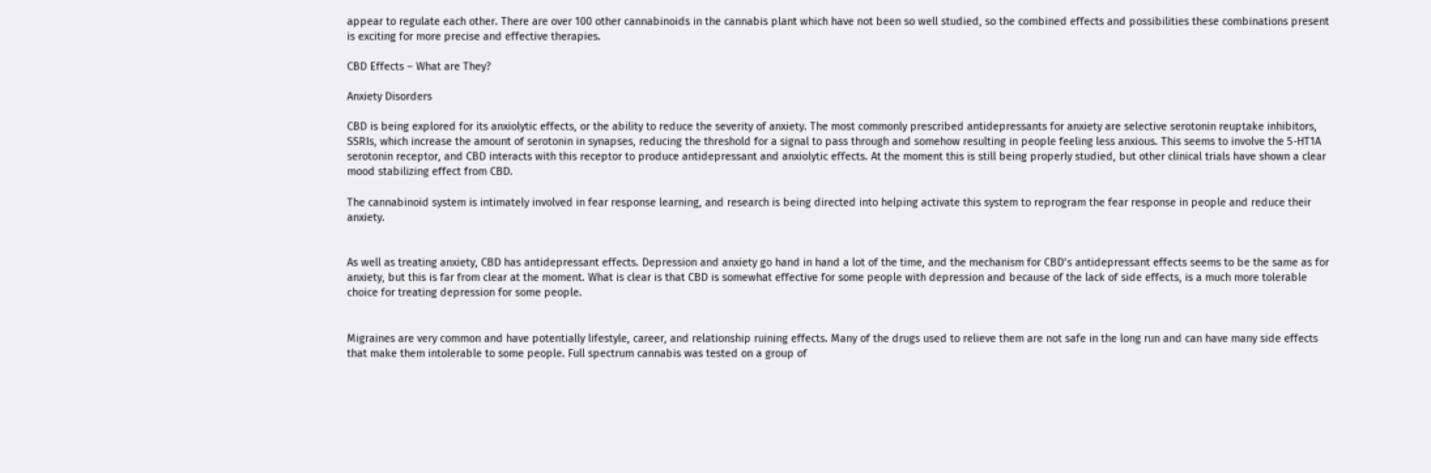appear to regulate each other. There are over 100 other cannabinoids in the cannabis plant which have not been so well studied, so the combined effects and possibilities these combinations present is exciting for more precise and effective therapies.

CBD Effects – What are They?

Anxiety Disorders

CBD is being explored for its anxiolytic effects, or the ability to reduce the severity of anxiety. The most commonly prescribed antidepressants for anxiety are selective serotonin reuptake inhibitors, SSRIs, which increase the amount of serotonin in synapses, reducing the threshold for a signal to pass through and somehow resulting in people feeling less anxious. This seems to involve the 5-HT1A serotonin receptor, and CBD interacts with this receptor to produce antidepressant and anxiolytic effects. At the moment this is still being properly studied, but other clinical trials have shown a clear mood stabilizing effect from CBD.

The cannabinoid system is intimately involved in fear response learning, and research is being directed into helping activate this system to reprogram the fear response in people and reduce their anxiety.


As well as treating anxiety, CBD has antidepressant effects. Depression and anxiety go hand in hand a lot of the time, and the mechanism for CBD’s antidepressant effects seems to be the same as for anxiety, but this is far from clear at the moment. What is clear is that CBD is somewhat effective for some people with depression and because of the lack of side effects, is a much more tolerable choice for treating depression for some people.


Migraines are very common and have potentially lifestyle, career, and relationship ruining effects. Many of the drugs used to relieve them are not safe in the long run and can have many side effects that make them intolerable to some people. Full spectrum cannabis was tested on a group of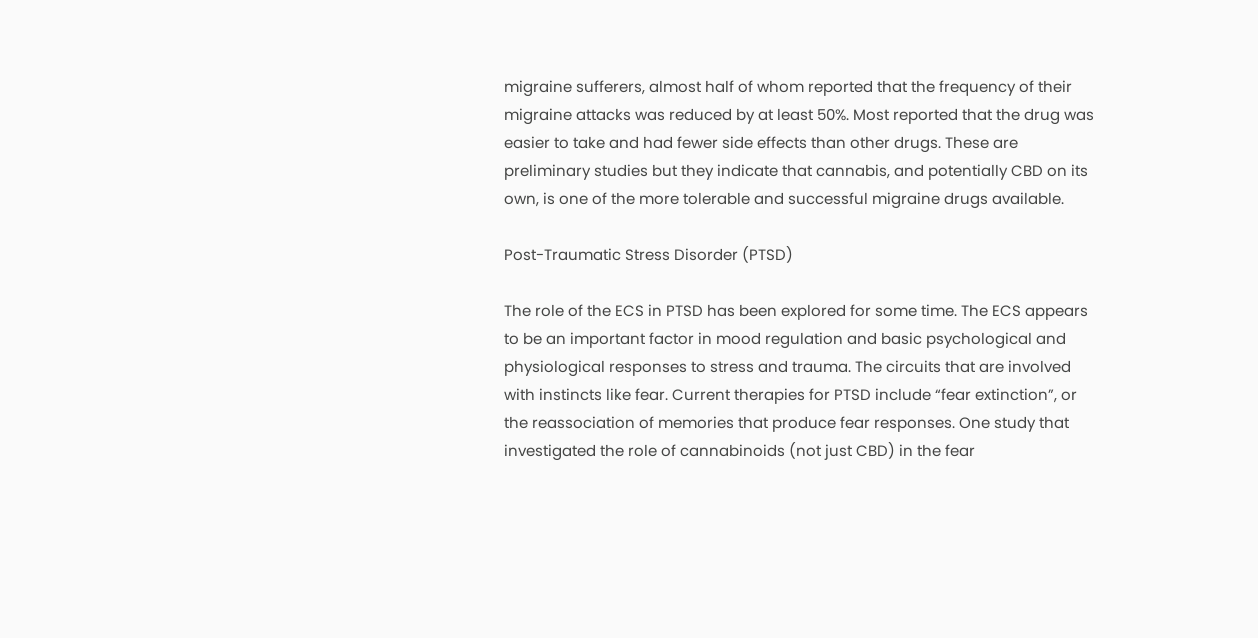migraine sufferers, almost half of whom reported that the frequency of their migraine attacks was reduced by at least 50%. Most reported that the drug was easier to take and had fewer side effects than other drugs. These are preliminary studies but they indicate that cannabis, and potentially CBD on its own, is one of the more tolerable and successful migraine drugs available.

Post-Traumatic Stress Disorder (PTSD)

The role of the ECS in PTSD has been explored for some time. The ECS appears to be an important factor in mood regulation and basic psychological and physiological responses to stress and trauma. The circuits that are involved with instincts like fear. Current therapies for PTSD include “fear extinction”, or the reassociation of memories that produce fear responses. One study that investigated the role of cannabinoids (not just CBD) in the fear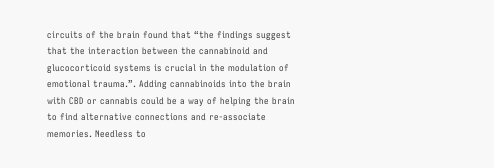circuits of the brain found that “the findings suggest that the interaction between the cannabinoid and glucocorticoid systems is crucial in the modulation of emotional trauma.”. Adding cannabinoids into the brain with CBD or cannabis could be a way of helping the brain to find alternative connections and re-associate memories. Needless to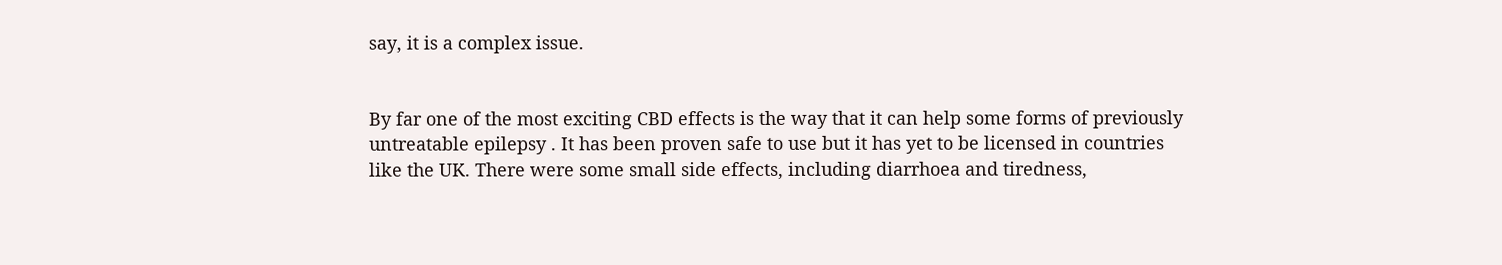say, it is a complex issue.


By far one of the most exciting CBD effects is the way that it can help some forms of previously untreatable epilepsy . It has been proven safe to use but it has yet to be licensed in countries like the UK. There were some small side effects, including diarrhoea and tiredness,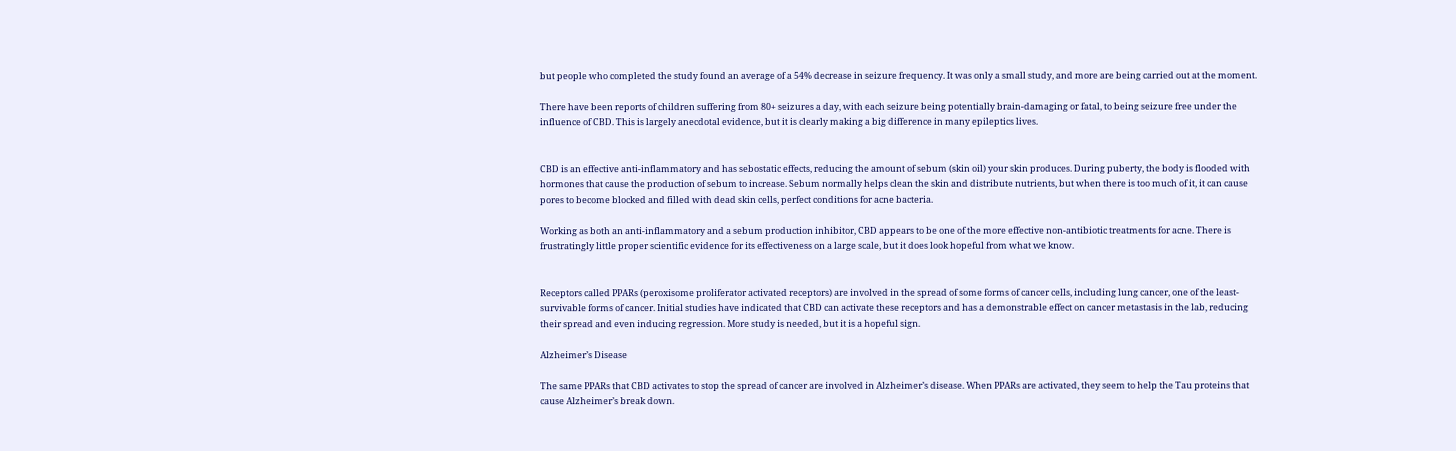but people who completed the study found an average of a 54% decrease in seizure frequency. It was only a small study, and more are being carried out at the moment.

There have been reports of children suffering from 80+ seizures a day, with each seizure being potentially brain-damaging or fatal, to being seizure free under the influence of CBD. This is largely anecdotal evidence, but it is clearly making a big difference in many epileptics lives.


CBD is an effective anti-inflammatory and has sebostatic effects, reducing the amount of sebum (skin oil) your skin produces. During puberty, the body is flooded with hormones that cause the production of sebum to increase. Sebum normally helps clean the skin and distribute nutrients, but when there is too much of it, it can cause pores to become blocked and filled with dead skin cells, perfect conditions for acne bacteria.

Working as both an anti-inflammatory and a sebum production inhibitor, CBD appears to be one of the more effective non-antibiotic treatments for acne. There is frustratingly little proper scientific evidence for its effectiveness on a large scale, but it does look hopeful from what we know.


Receptors called PPARs (peroxisome proliferator activated receptors) are involved in the spread of some forms of cancer cells, including lung cancer, one of the least-survivable forms of cancer. Initial studies have indicated that CBD can activate these receptors and has a demonstrable effect on cancer metastasis in the lab, reducing their spread and even inducing regression. More study is needed, but it is a hopeful sign.

Alzheimer’s Disease

The same PPARs that CBD activates to stop the spread of cancer are involved in Alzheimer’s disease. When PPARs are activated, they seem to help the Tau proteins that cause Alzheimer’s break down.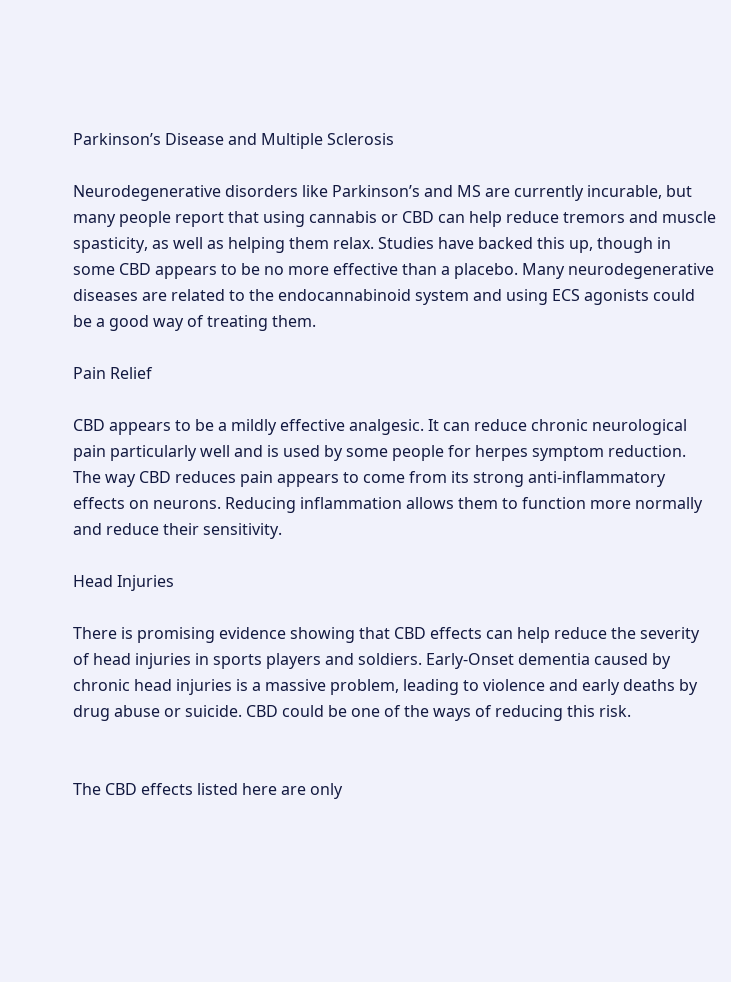Parkinson’s Disease and Multiple Sclerosis

Neurodegenerative disorders like Parkinson’s and MS are currently incurable, but many people report that using cannabis or CBD can help reduce tremors and muscle spasticity, as well as helping them relax. Studies have backed this up, though in some CBD appears to be no more effective than a placebo. Many neurodegenerative diseases are related to the endocannabinoid system and using ECS agonists could be a good way of treating them.

Pain Relief

CBD appears to be a mildly effective analgesic. It can reduce chronic neurological pain particularly well and is used by some people for herpes symptom reduction. The way CBD reduces pain appears to come from its strong anti-inflammatory effects on neurons. Reducing inflammation allows them to function more normally and reduce their sensitivity.

Head Injuries

There is promising evidence showing that CBD effects can help reduce the severity of head injuries in sports players and soldiers. Early-Onset dementia caused by chronic head injuries is a massive problem, leading to violence and early deaths by drug abuse or suicide. CBD could be one of the ways of reducing this risk.


The CBD effects listed here are only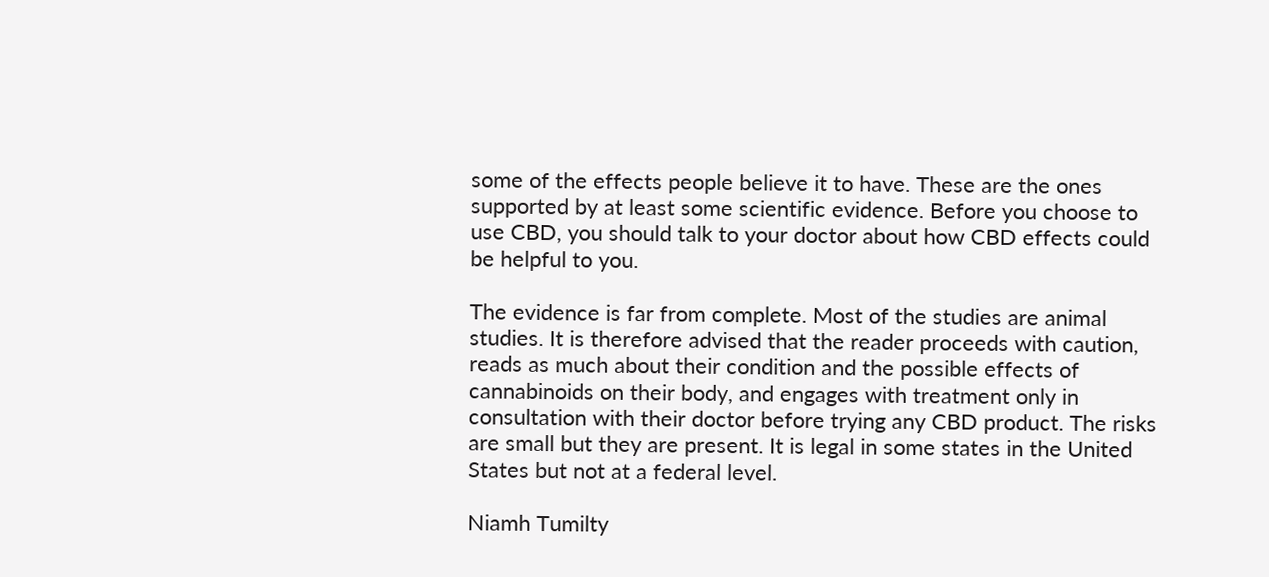some of the effects people believe it to have. These are the ones supported by at least some scientific evidence. Before you choose to use CBD, you should talk to your doctor about how CBD effects could be helpful to you.

The evidence is far from complete. Most of the studies are animal studies. It is therefore advised that the reader proceeds with caution, reads as much about their condition and the possible effects of cannabinoids on their body, and engages with treatment only in consultation with their doctor before trying any CBD product. The risks are small but they are present. It is legal in some states in the United States but not at a federal level.

Niamh Tumilty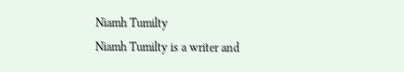Niamh Tumilty
Niamh Tumilty is a writer and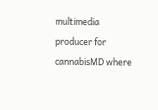multimedia producer for cannabisMD where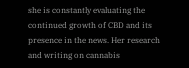she is constantly evaluating the continued growth of CBD and its presence in the news. Her research and writing on cannabis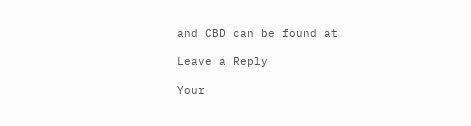and CBD can be found at

Leave a Reply

Your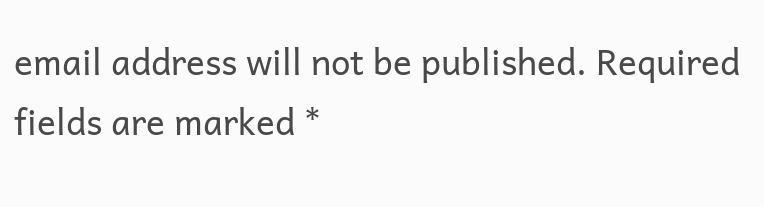email address will not be published. Required fields are marked *